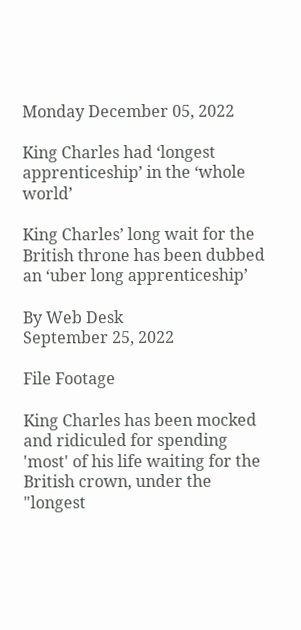Monday December 05, 2022

King Charles had ‘longest apprenticeship’ in the ‘whole world’

King Charles’ long wait for the British throne has been dubbed an ‘uber long apprenticeship’

By Web Desk
September 25, 2022

File Footage

King Charles has been mocked and ridiculed for spending 'most' of his life waiting for the British crown, under the "longest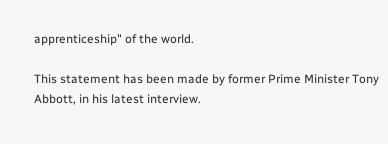apprenticeship" of the world.

This statement has been made by former Prime Minister Tony Abbott, in his latest interview.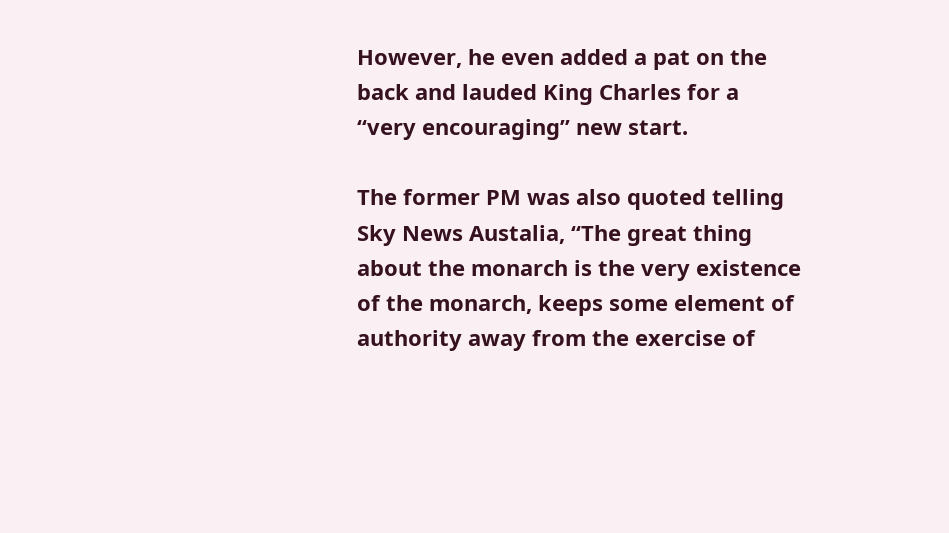However, he even added a pat on the back and lauded King Charles for a “very encouraging” new start.

The former PM was also quoted telling Sky News Austalia, “The great thing about the monarch is the very existence of the monarch, keeps some element of authority away from the exercise of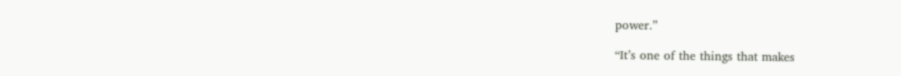power.”

“It’s one of the things that makes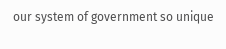our system of government so unique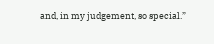and, in my judgement, so special.”